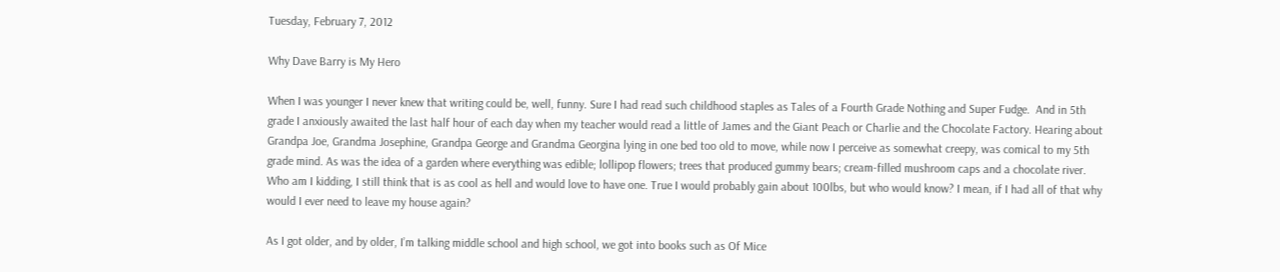Tuesday, February 7, 2012

Why Dave Barry is My Hero

When I was younger I never knew that writing could be, well, funny. Sure I had read such childhood staples as Tales of a Fourth Grade Nothing and Super Fudge.  And in 5th grade I anxiously awaited the last half hour of each day when my teacher would read a little of James and the Giant Peach or Charlie and the Chocolate Factory. Hearing about Grandpa Joe, Grandma Josephine, Grandpa George and Grandma Georgina lying in one bed too old to move, while now I perceive as somewhat creepy, was comical to my 5th grade mind. As was the idea of a garden where everything was edible; lollipop flowers; trees that produced gummy bears; cream-filled mushroom caps and a chocolate river. Who am I kidding, I still think that is as cool as hell and would love to have one. True I would probably gain about 100lbs, but who would know? I mean, if I had all of that why would I ever need to leave my house again?

As I got older, and by older, I’m talking middle school and high school, we got into books such as Of Mice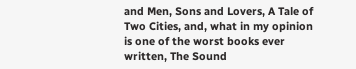and Men, Sons and Lovers, A Tale of Two Cities, and, what in my opinion is one of the worst books ever written, The Sound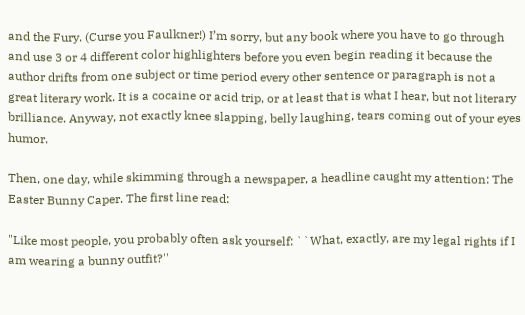and the Fury. (Curse you Faulkner!) I’m sorry, but any book where you have to go through and use 3 or 4 different color highlighters before you even begin reading it because the author drifts from one subject or time period every other sentence or paragraph is not a great literary work. It is a cocaine or acid trip, or at least that is what I hear, but not literary brilliance. Anyway, not exactly knee slapping, belly laughing, tears coming out of your eyes humor.

Then, one day, while skimming through a newspaper, a headline caught my attention: The Easter Bunny Caper. The first line read:

"Like most people, you probably often ask yourself: ``What, exactly, are my legal rights if I am wearing a bunny outfit?''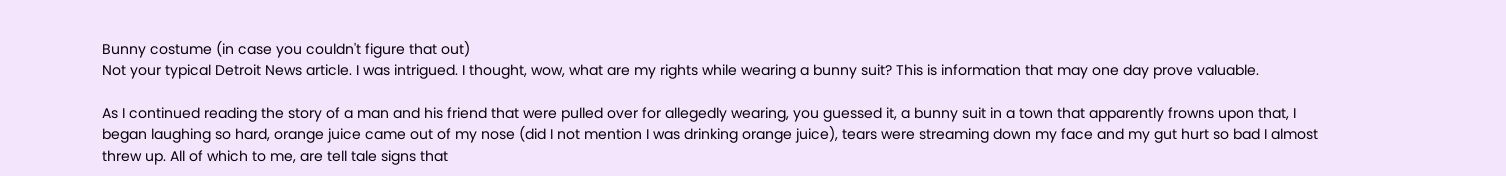Bunny costume (in case you couldn't figure that out)
Not your typical Detroit News article. I was intrigued. I thought, wow, what are my rights while wearing a bunny suit? This is information that may one day prove valuable.

As I continued reading the story of a man and his friend that were pulled over for allegedly wearing, you guessed it, a bunny suit in a town that apparently frowns upon that, I began laughing so hard, orange juice came out of my nose (did I not mention I was drinking orange juice), tears were streaming down my face and my gut hurt so bad I almost threw up. All of which to me, are tell tale signs that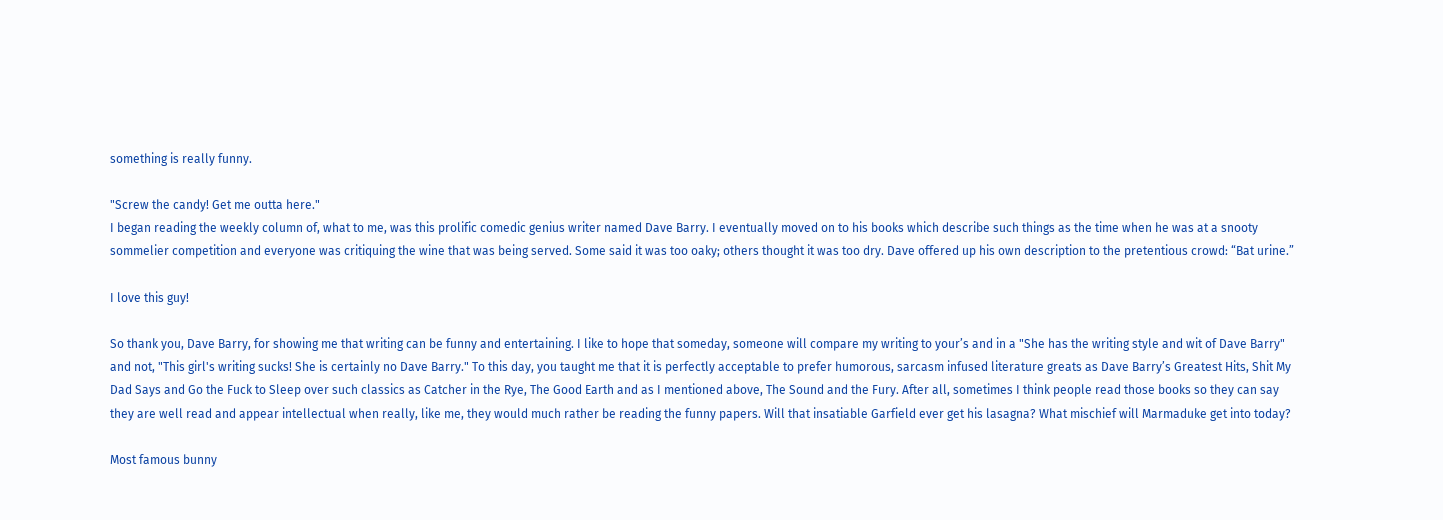something is really funny.

"Screw the candy! Get me outta here."
I began reading the weekly column of, what to me, was this prolific comedic genius writer named Dave Barry. I eventually moved on to his books which describe such things as the time when he was at a snooty sommelier competition and everyone was critiquing the wine that was being served. Some said it was too oaky; others thought it was too dry. Dave offered up his own description to the pretentious crowd: “Bat urine.”

I love this guy!

So thank you, Dave Barry, for showing me that writing can be funny and entertaining. I like to hope that someday, someone will compare my writing to your’s and in a "She has the writing style and wit of Dave Barry" and not, "This girl's writing sucks! She is certainly no Dave Barry." To this day, you taught me that it is perfectly acceptable to prefer humorous, sarcasm infused literature greats as Dave Barry’s Greatest Hits, Shit My Dad Says and Go the Fuck to Sleep over such classics as Catcher in the Rye, The Good Earth and as I mentioned above, The Sound and the Fury. After all, sometimes I think people read those books so they can say they are well read and appear intellectual when really, like me, they would much rather be reading the funny papers. Will that insatiable Garfield ever get his lasagna? What mischief will Marmaduke get into today?

Most famous bunny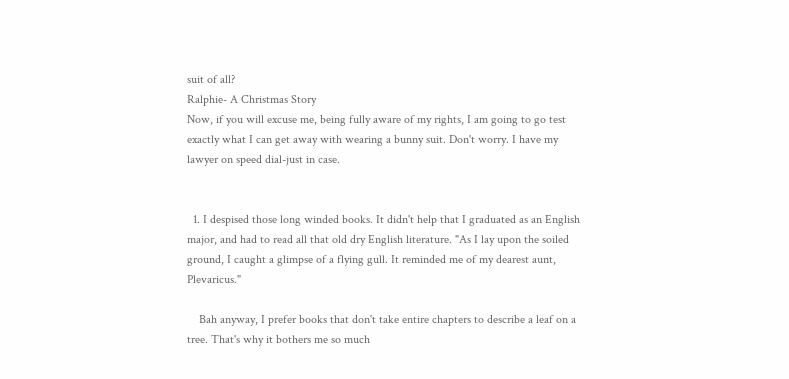suit of all?
Ralphie- A Christmas Story
Now, if you will excuse me, being fully aware of my rights, I am going to go test exactly what I can get away with wearing a bunny suit. Don't worry. I have my lawyer on speed dial-just in case.


  1. I despised those long winded books. It didn't help that I graduated as an English major, and had to read all that old dry English literature. "As I lay upon the soiled ground, I caught a glimpse of a flying gull. It reminded me of my dearest aunt, Plevaricus."

    Bah anyway, I prefer books that don't take entire chapters to describe a leaf on a tree. That's why it bothers me so much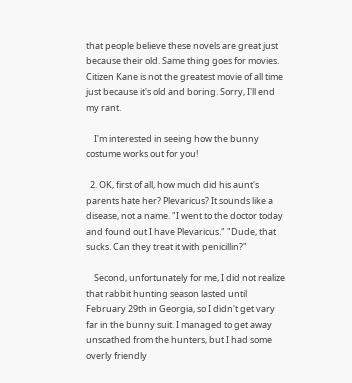that people believe these novels are great just because their old. Same thing goes for movies. Citizen Kane is not the greatest movie of all time just because it's old and boring. Sorry, I'll end my rant.

    I'm interested in seeing how the bunny costume works out for you!

  2. OK, first of all, how much did his aunt's parents hate her? Plevaricus? It sounds like a disease, not a name. "I went to the doctor today and found out I have Plevaricus." "Dude, that sucks. Can they treat it with penicillin?"

    Second, unfortunately for me, I did not realize that rabbit hunting season lasted until February 29th in Georgia, so I didn't get vary far in the bunny suit. I managed to get away unscathed from the hunters, but I had some overly friendly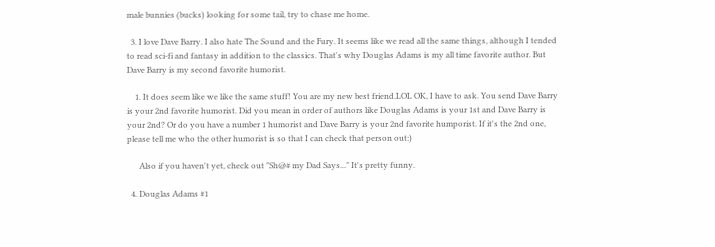male bunnies (bucks) looking for some tail, try to chase me home.

  3. I love Dave Barry. I also hate The Sound and the Fury. It seems like we read all the same things, although I tended to read sci-fi and fantasy in addition to the classics. That's why Douglas Adams is my all time favorite author. But Dave Barry is my second favorite humorist.

    1. It does seem like we like the same stuff! You are my new best friend.LOL OK, I have to ask. You send Dave Barry is your 2nd favorite humorist. Did you mean in order of authors like Douglas Adams is your 1st and Dave Barry is your 2nd? Or do you have a number 1 humorist and Dave Barry is your 2nd favorite humporist. If it's the 2nd one, please tell me who the other humorist is so that I can check that person out:)

      Also if you haven't yet, check out "Sh@# my Dad Says..." It's pretty funny.

  4. Douglas Adams #1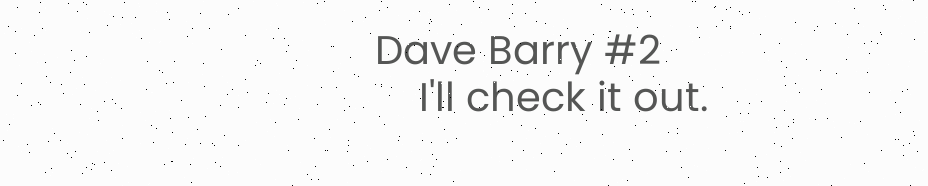Dave Barry #2
    I'll check it out.